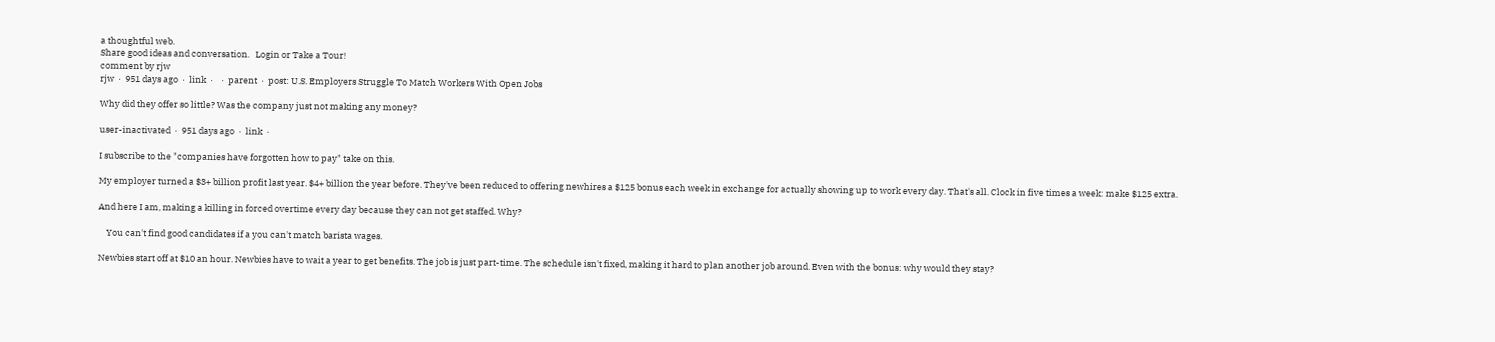a thoughtful web.
Share good ideas and conversation.   Login or Take a Tour!
comment by rjw
rjw  ·  951 days ago  ·  link  ·    ·  parent  ·  post: U.S. Employers Struggle To Match Workers With Open Jobs

Why did they offer so little? Was the company just not making any money?

user-inactivated  ·  951 days ago  ·  link  ·

I subscribe to the "companies have forgotten how to pay" take on this.

My employer turned a $3+ billion profit last year. $4+ billion the year before. They've been reduced to offering newhires a $125 bonus each week in exchange for actually showing up to work every day. That's all. Clock in five times a week: make $125 extra.

And here I am, making a killing in forced overtime every day because they can not get staffed. Why?

    You can't find good candidates if a you can't match barista wages.

Newbies start off at $10 an hour. Newbies have to wait a year to get benefits. The job is just part-time. The schedule isn't fixed, making it hard to plan another job around. Even with the bonus: why would they stay?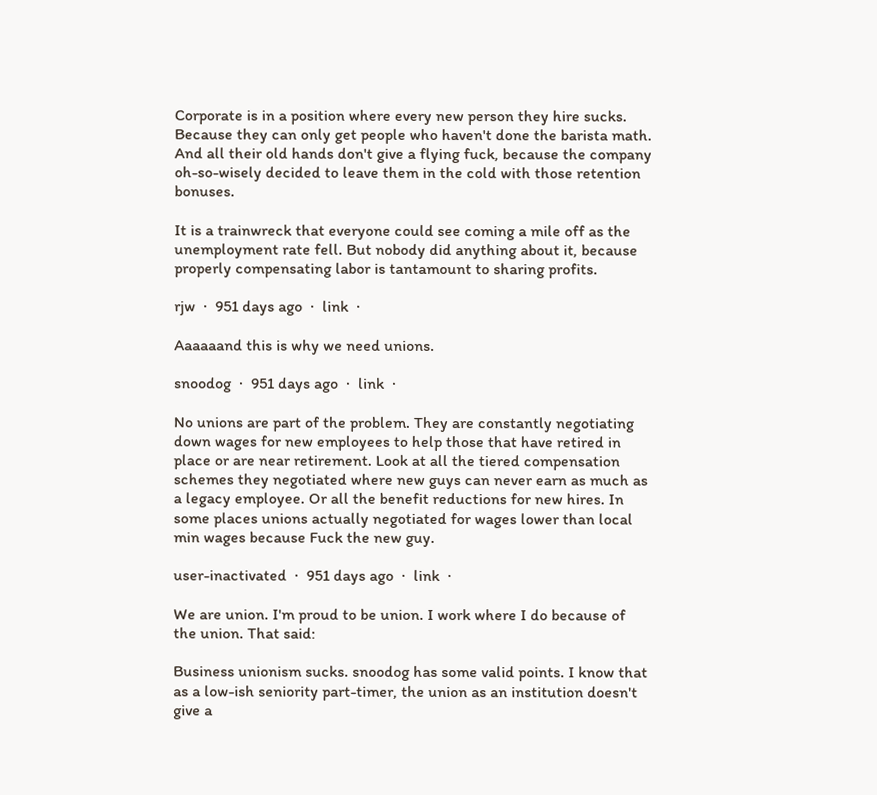Corporate is in a position where every new person they hire sucks. Because they can only get people who haven't done the barista math. And all their old hands don't give a flying fuck, because the company oh-so-wisely decided to leave them in the cold with those retention bonuses.

It is a trainwreck that everyone could see coming a mile off as the unemployment rate fell. But nobody did anything about it, because properly compensating labor is tantamount to sharing profits.

rjw  ·  951 days ago  ·  link  ·

Aaaaaand this is why we need unions.

snoodog  ·  951 days ago  ·  link  ·

No unions are part of the problem. They are constantly negotiating down wages for new employees to help those that have retired in place or are near retirement. Look at all the tiered compensation schemes they negotiated where new guys can never earn as much as a legacy employee. Or all the benefit reductions for new hires. In some places unions actually negotiated for wages lower than local min wages because Fuck the new guy.

user-inactivated  ·  951 days ago  ·  link  ·

We are union. I'm proud to be union. I work where I do because of the union. That said:

Business unionism sucks. snoodog has some valid points. I know that as a low-ish seniority part-timer, the union as an institution doesn't give a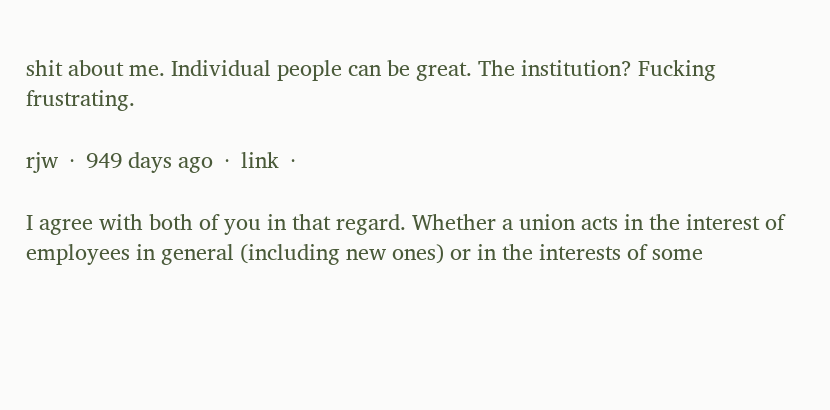shit about me. Individual people can be great. The institution? Fucking frustrating.

rjw  ·  949 days ago  ·  link  ·

I agree with both of you in that regard. Whether a union acts in the interest of employees in general (including new ones) or in the interests of some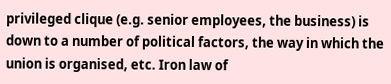privileged clique (e.g. senior employees, the business) is down to a number of political factors, the way in which the union is organised, etc. Iron law of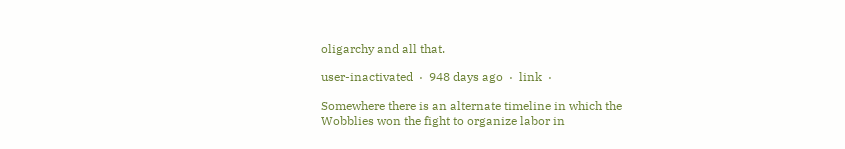oligarchy and all that.

user-inactivated  ·  948 days ago  ·  link  ·

Somewhere there is an alternate timeline in which the Wobblies won the fight to organize labor in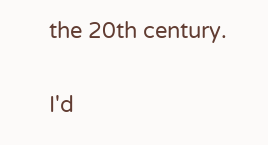the 20th century.

I'd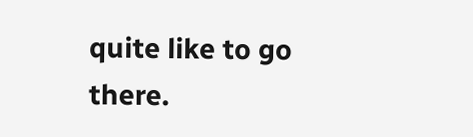quite like to go there.